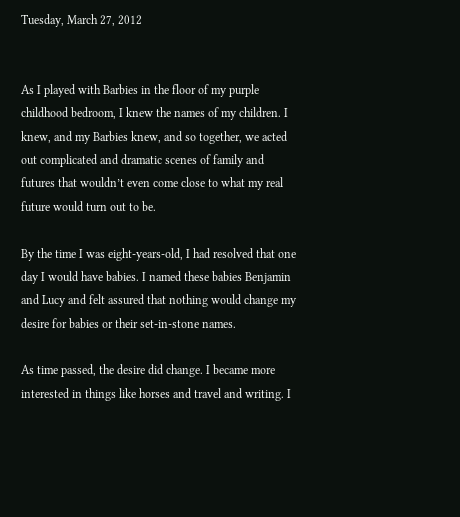Tuesday, March 27, 2012


As I played with Barbies in the floor of my purple childhood bedroom, I knew the names of my children. I knew, and my Barbies knew, and so together, we acted out complicated and dramatic scenes of family and futures that wouldn’t even come close to what my real future would turn out to be.

By the time I was eight-years-old, I had resolved that one day I would have babies. I named these babies Benjamin and Lucy and felt assured that nothing would change my desire for babies or their set-in-stone names.

As time passed, the desire did change. I became more interested in things like horses and travel and writing. I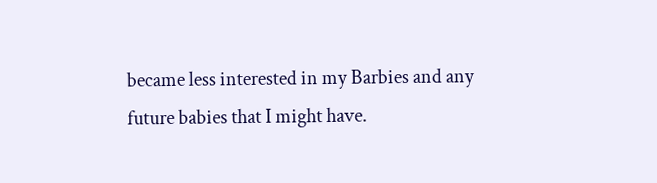became less interested in my Barbies and any future babies that I might have.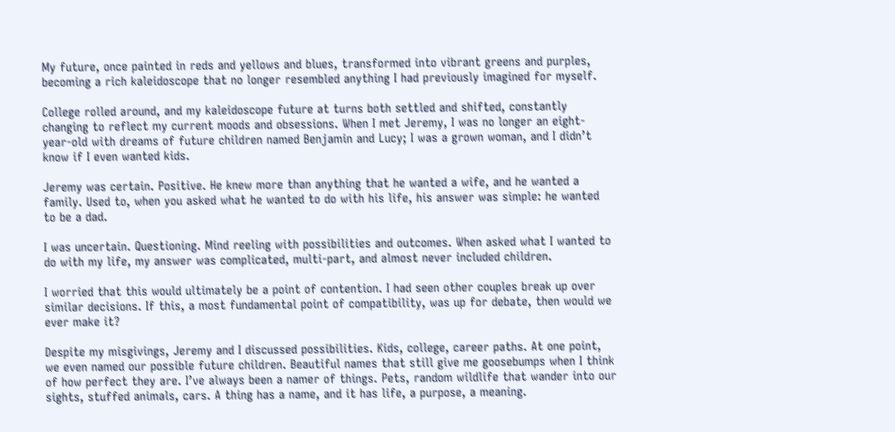My future, once painted in reds and yellows and blues, transformed into vibrant greens and purples, becoming a rich kaleidoscope that no longer resembled anything I had previously imagined for myself.

College rolled around, and my kaleidoscope future at turns both settled and shifted, constantly changing to reflect my current moods and obsessions. When I met Jeremy, I was no longer an eight-year-old with dreams of future children named Benjamin and Lucy; I was a grown woman, and I didn’t know if I even wanted kids.

Jeremy was certain. Positive. He knew more than anything that he wanted a wife, and he wanted a family. Used to, when you asked what he wanted to do with his life, his answer was simple: he wanted to be a dad.

I was uncertain. Questioning. Mind reeling with possibilities and outcomes. When asked what I wanted to do with my life, my answer was complicated, multi-part, and almost never included children.

I worried that this would ultimately be a point of contention. I had seen other couples break up over similar decisions. If this, a most fundamental point of compatibility, was up for debate, then would we ever make it?

Despite my misgivings, Jeremy and I discussed possibilities. Kids, college, career paths. At one point, we even named our possible future children. Beautiful names that still give me goosebumps when I think of how perfect they are. I’ve always been a namer of things. Pets, random wildlife that wander into our sights, stuffed animals, cars. A thing has a name, and it has life, a purpose, a meaning.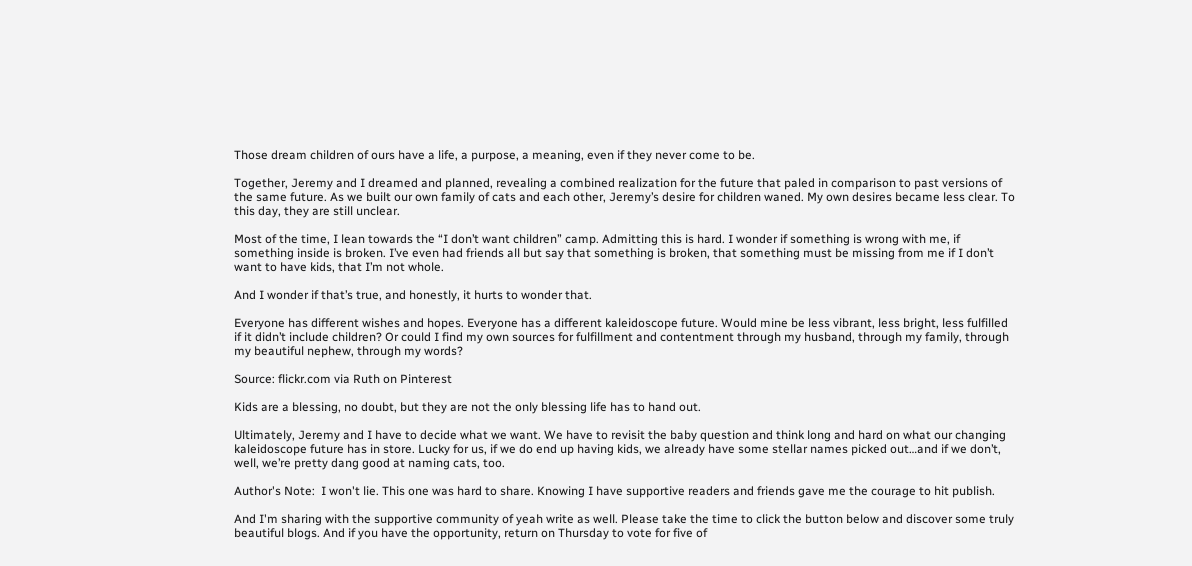Those dream children of ours have a life, a purpose, a meaning, even if they never come to be.

Together, Jeremy and I dreamed and planned, revealing a combined realization for the future that paled in comparison to past versions of the same future. As we built our own family of cats and each other, Jeremy’s desire for children waned. My own desires became less clear. To this day, they are still unclear.

Most of the time, I lean towards the “I don’t want children” camp. Admitting this is hard. I wonder if something is wrong with me, if something inside is broken. I’ve even had friends all but say that something is broken, that something must be missing from me if I don’t want to have kids, that I’m not whole.

And I wonder if that’s true, and honestly, it hurts to wonder that.

Everyone has different wishes and hopes. Everyone has a different kaleidoscope future. Would mine be less vibrant, less bright, less fulfilled if it didn’t include children? Or could I find my own sources for fulfillment and contentment through my husband, through my family, through my beautiful nephew, through my words?

Source: flickr.com via Ruth on Pinterest

Kids are a blessing, no doubt, but they are not the only blessing life has to hand out.

Ultimately, Jeremy and I have to decide what we want. We have to revisit the baby question and think long and hard on what our changing kaleidoscope future has in store. Lucky for us, if we do end up having kids, we already have some stellar names picked out…and if we don’t, well, we’re pretty dang good at naming cats, too.

Author's Note:  I won't lie. This one was hard to share. Knowing I have supportive readers and friends gave me the courage to hit publish.

And I'm sharing with the supportive community of yeah write as well. Please take the time to click the button below and discover some truly beautiful blogs. And if you have the opportunity, return on Thursday to vote for five of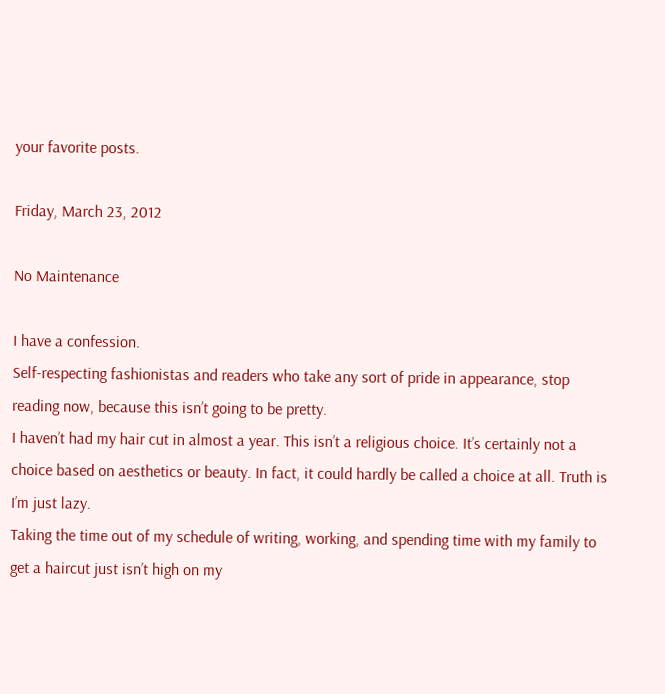your favorite posts.

Friday, March 23, 2012

No Maintenance

I have a confession.
Self-respecting fashionistas and readers who take any sort of pride in appearance, stop reading now, because this isn’t going to be pretty.
I haven’t had my hair cut in almost a year. This isn’t a religious choice. It’s certainly not a choice based on aesthetics or beauty. In fact, it could hardly be called a choice at all. Truth is I’m just lazy.
Taking the time out of my schedule of writing, working, and spending time with my family to get a haircut just isn’t high on my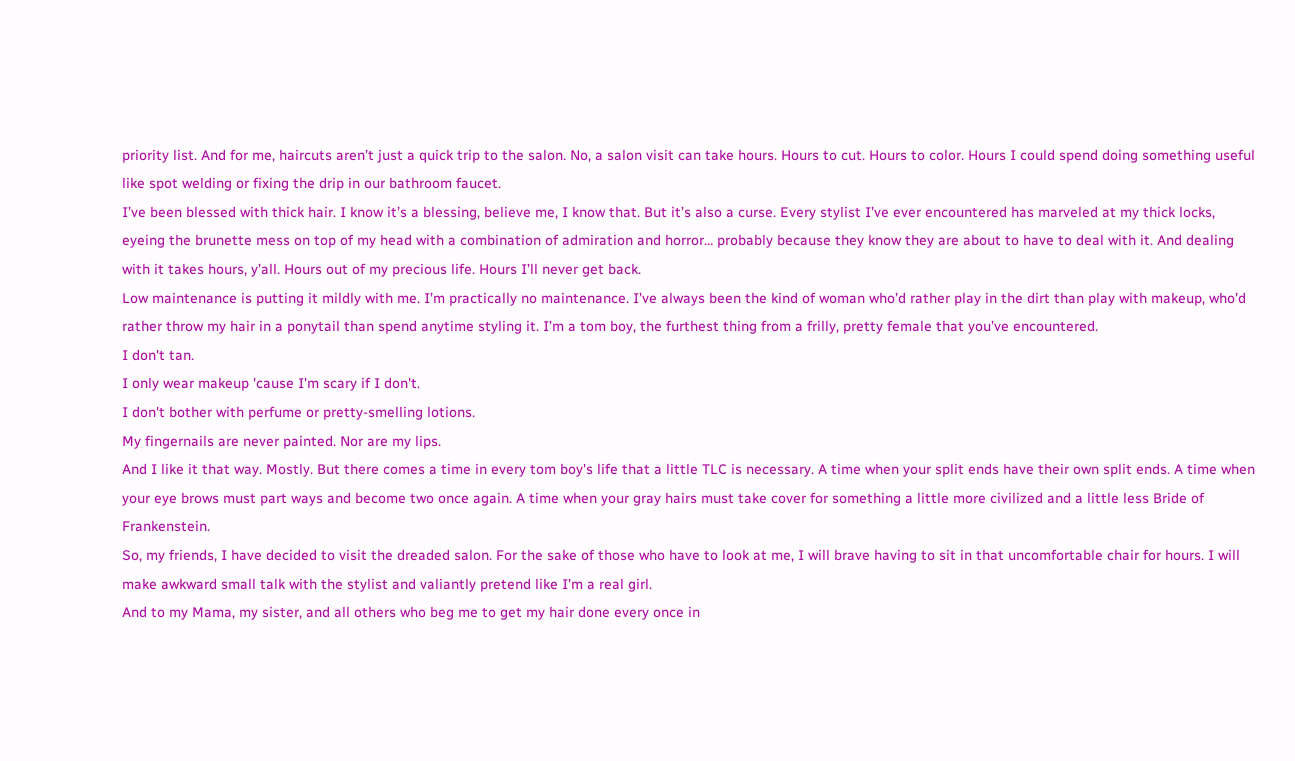priority list. And for me, haircuts aren’t just a quick trip to the salon. No, a salon visit can take hours. Hours to cut. Hours to color. Hours I could spend doing something useful like spot welding or fixing the drip in our bathroom faucet.
I’ve been blessed with thick hair. I know it’s a blessing, believe me, I know that. But it’s also a curse. Every stylist I’ve ever encountered has marveled at my thick locks, eyeing the brunette mess on top of my head with a combination of admiration and horror… probably because they know they are about to have to deal with it. And dealing with it takes hours, y’all. Hours out of my precious life. Hours I’ll never get back.
Low maintenance is putting it mildly with me. I’m practically no maintenance. I’ve always been the kind of woman who’d rather play in the dirt than play with makeup, who’d rather throw my hair in a ponytail than spend anytime styling it. I’m a tom boy, the furthest thing from a frilly, pretty female that you’ve encountered.
I don't tan.
I only wear makeup 'cause I'm scary if I don't.
I don't bother with perfume or pretty-smelling lotions.
My fingernails are never painted. Nor are my lips.
And I like it that way. Mostly. But there comes a time in every tom boy's life that a little TLC is necessary. A time when your split ends have their own split ends. A time when your eye brows must part ways and become two once again. A time when your gray hairs must take cover for something a little more civilized and a little less Bride of Frankenstein.
So, my friends, I have decided to visit the dreaded salon. For the sake of those who have to look at me, I will brave having to sit in that uncomfortable chair for hours. I will make awkward small talk with the stylist and valiantly pretend like I'm a real girl.
And to my Mama, my sister, and all others who beg me to get my hair done every once in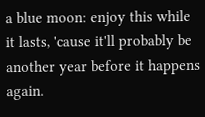a blue moon: enjoy this while it lasts, 'cause it'll probably be another year before it happens again.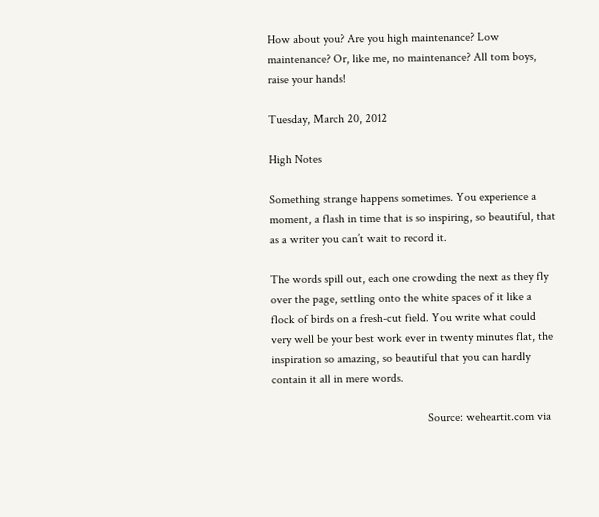How about you? Are you high maintenance? Low maintenance? Or, like me, no maintenance? All tom boys, raise your hands!

Tuesday, March 20, 2012

High Notes

Something strange happens sometimes. You experience a moment, a flash in time that is so inspiring, so beautiful, that as a writer you can’t wait to record it.

The words spill out, each one crowding the next as they fly over the page, settling onto the white spaces of it like a flock of birds on a fresh-cut field. You write what could very well be your best work ever in twenty minutes flat, the inspiration so amazing, so beautiful that you can hardly contain it all in mere words.

                                                    Source: weheartit.com via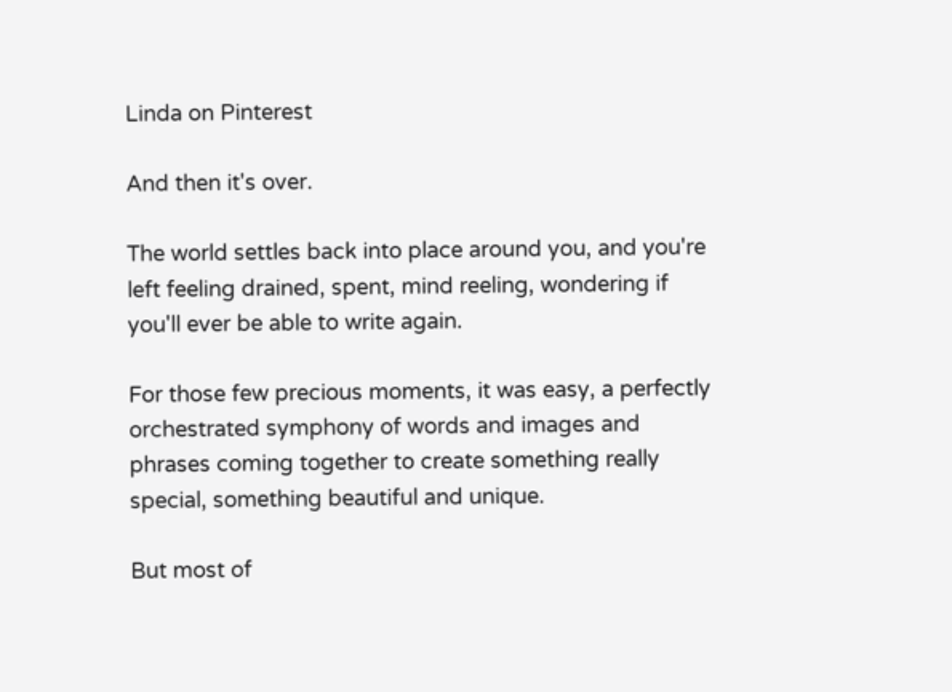Linda on Pinterest

And then it's over.

The world settles back into place around you, and you're left feeling drained, spent, mind reeling, wondering if you'll ever be able to write again.

For those few precious moments, it was easy, a perfectly orchestrated symphony of words and images and phrases coming together to create something really special, something beautiful and unique.

But most of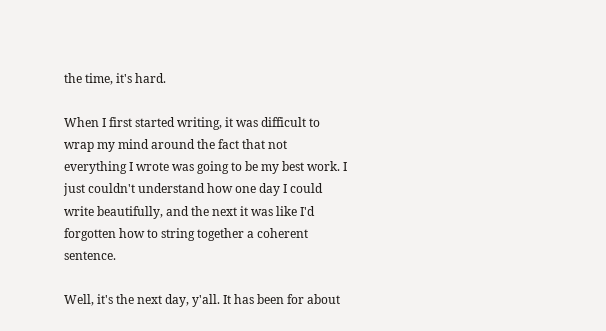the time, it's hard.

When I first started writing, it was difficult to wrap my mind around the fact that not everything I wrote was going to be my best work. I just couldn't understand how one day I could write beautifully, and the next it was like I'd forgotten how to string together a coherent sentence.

Well, it's the next day, y'all. It has been for about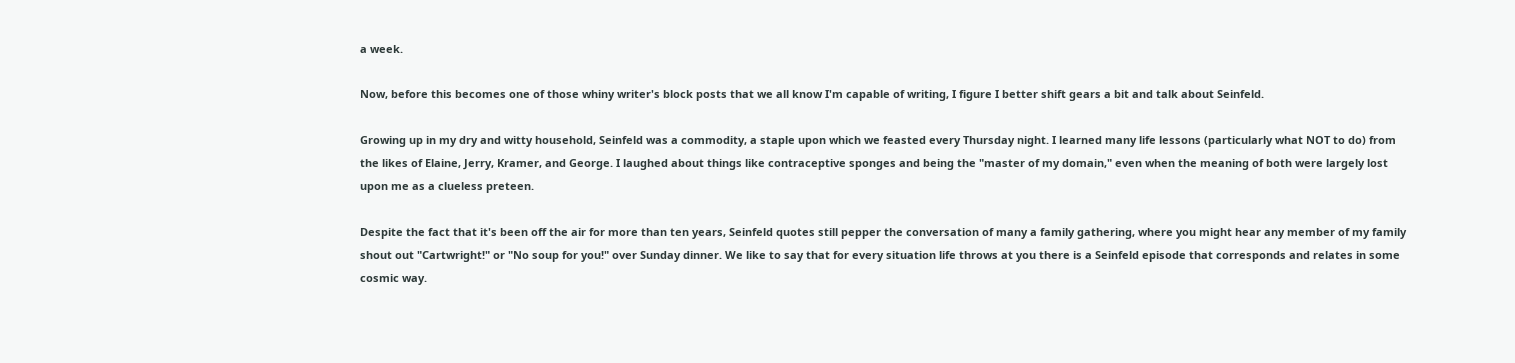a week.

Now, before this becomes one of those whiny writer's block posts that we all know I'm capable of writing, I figure I better shift gears a bit and talk about Seinfeld.

Growing up in my dry and witty household, Seinfeld was a commodity, a staple upon which we feasted every Thursday night. I learned many life lessons (particularly what NOT to do) from the likes of Elaine, Jerry, Kramer, and George. I laughed about things like contraceptive sponges and being the "master of my domain," even when the meaning of both were largely lost upon me as a clueless preteen.

Despite the fact that it's been off the air for more than ten years, Seinfeld quotes still pepper the conversation of many a family gathering, where you might hear any member of my family shout out "Cartwright!" or "No soup for you!" over Sunday dinner. We like to say that for every situation life throws at you there is a Seinfeld episode that corresponds and relates in some cosmic way.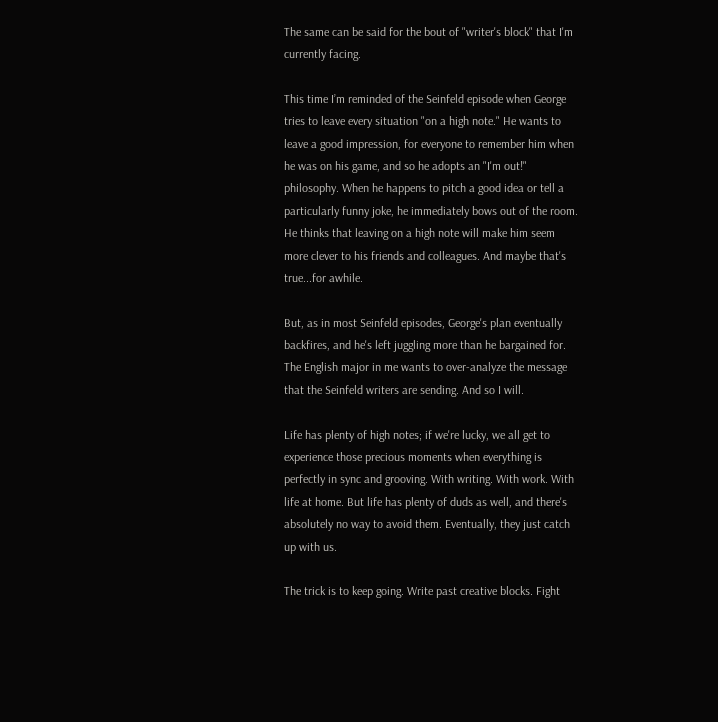The same can be said for the bout of "writer's block" that I'm currently facing.

This time I’m reminded of the Seinfeld episode when George tries to leave every situation "on a high note." He wants to leave a good impression, for everyone to remember him when he was on his game, and so he adopts an "I'm out!" philosophy. When he happens to pitch a good idea or tell a particularly funny joke, he immediately bows out of the room. He thinks that leaving on a high note will make him seem more clever to his friends and colleagues. And maybe that's true...for awhile.

But, as in most Seinfeld episodes, George's plan eventually backfires, and he's left juggling more than he bargained for. The English major in me wants to over-analyze the message that the Seinfeld writers are sending. And so I will.

Life has plenty of high notes; if we're lucky, we all get to experience those precious moments when everything is perfectly in sync and grooving. With writing. With work. With life at home. But life has plenty of duds as well, and there's absolutely no way to avoid them. Eventually, they just catch up with us.

The trick is to keep going. Write past creative blocks. Fight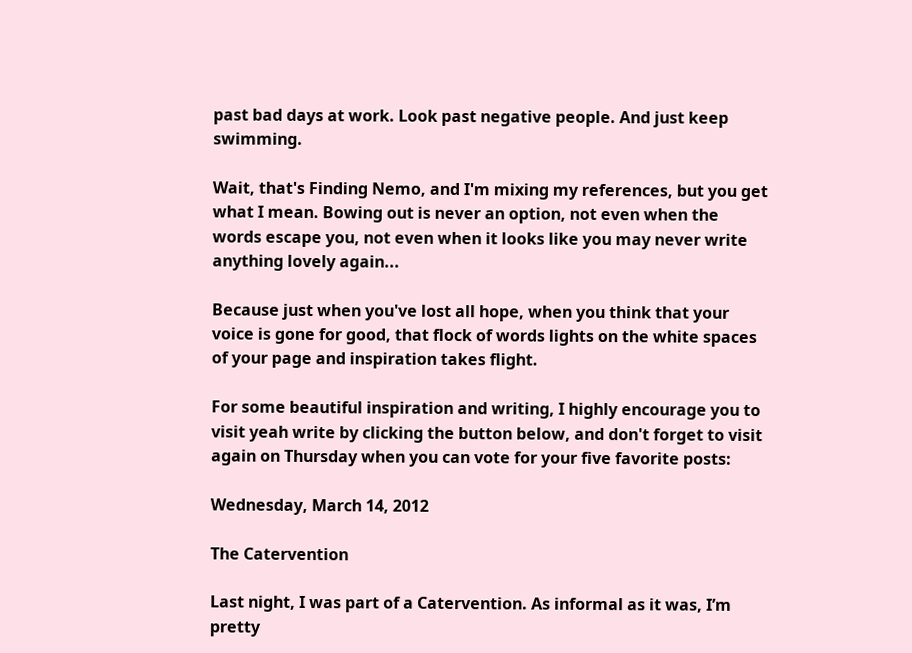past bad days at work. Look past negative people. And just keep swimming.

Wait, that's Finding Nemo, and I'm mixing my references, but you get what I mean. Bowing out is never an option, not even when the words escape you, not even when it looks like you may never write anything lovely again...

Because just when you've lost all hope, when you think that your voice is gone for good, that flock of words lights on the white spaces of your page and inspiration takes flight.

For some beautiful inspiration and writing, I highly encourage you to visit yeah write by clicking the button below, and don't forget to visit again on Thursday when you can vote for your five favorite posts:

Wednesday, March 14, 2012

The Catervention

Last night, I was part of a Catervention. As informal as it was, I’m pretty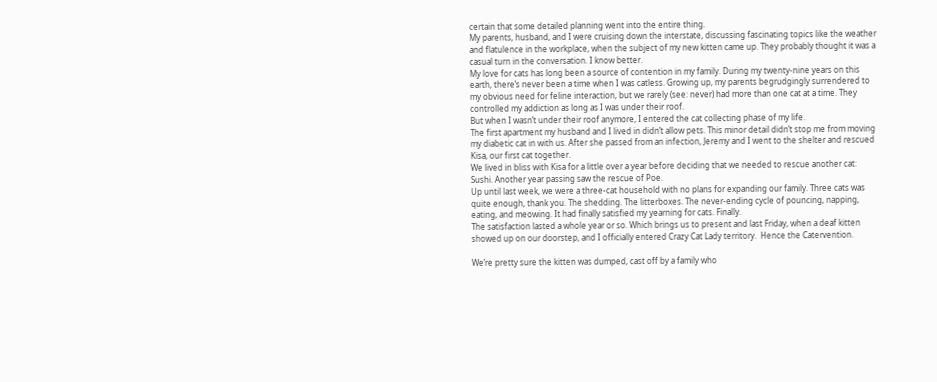certain that some detailed planning went into the entire thing.
My parents, husband, and I were cruising down the interstate, discussing fascinating topics like the weather and flatulence in the workplace, when the subject of my new kitten came up. They probably thought it was a casual turn in the conversation. I know better.
My love for cats has long been a source of contention in my family. During my twenty-nine years on this earth, there’s never been a time when I was catless. Growing up, my parents begrudgingly surrendered to my obvious need for feline interaction, but we rarely (see: never) had more than one cat at a time. They controlled my addiction as long as I was under their roof.
But when I wasn’t under their roof anymore, I entered the cat collecting phase of my life.
The first apartment my husband and I lived in didn’t allow pets. This minor detail didn’t stop me from moving my diabetic cat in with us. After she passed from an infection, Jeremy and I went to the shelter and rescued Kisa, our first cat together.
We lived in bliss with Kisa for a little over a year before deciding that we needed to rescue another cat: Sushi. Another year passing saw the rescue of Poe.
Up until last week, we were a three-cat household with no plans for expanding our family. Three cats was quite enough, thank you. The shedding. The litterboxes. The never-ending cycle of pouncing, napping, eating, and meowing. It had finally satisfied my yearning for cats. Finally.
The satisfaction lasted a whole year or so. Which brings us to present and last Friday, when a deaf kitten showed up on our doorstep, and I officially entered Crazy Cat Lady territory.  Hence the Catervention.

We’re pretty sure the kitten was dumped, cast off by a family who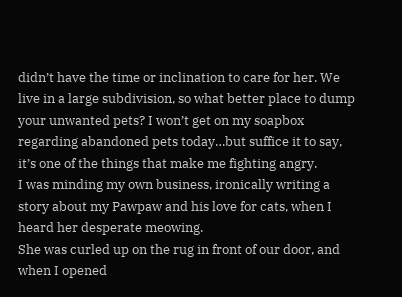didn’t have the time or inclination to care for her. We live in a large subdivision, so what better place to dump your unwanted pets? I won’t get on my soapbox regarding abandoned pets today…but suffice it to say, it’s one of the things that make me fighting angry.
I was minding my own business, ironically writing a story about my Pawpaw and his love for cats, when I heard her desperate meowing.
She was curled up on the rug in front of our door, and when I opened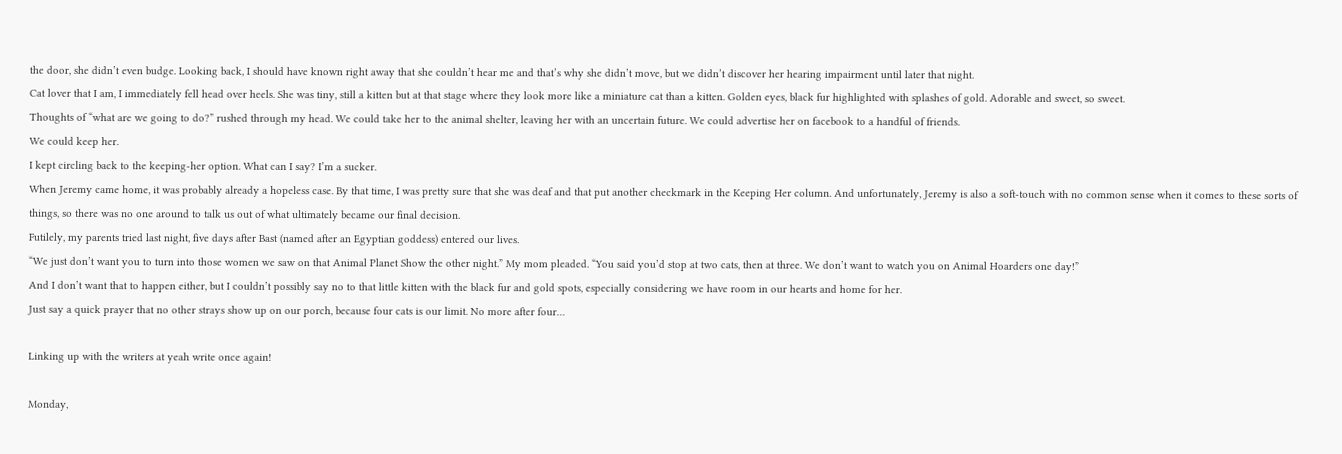the door, she didn’t even budge. Looking back, I should have known right away that she couldn’t hear me and that’s why she didn’t move, but we didn’t discover her hearing impairment until later that night.
Cat lover that I am, I immediately fell head over heels. She was tiny, still a kitten but at that stage where they look more like a miniature cat than a kitten. Golden eyes, black fur highlighted with splashes of gold. Adorable and sweet, so sweet.
Thoughts of “what are we going to do?” rushed through my head. We could take her to the animal shelter, leaving her with an uncertain future. We could advertise her on facebook to a handful of friends.
We could keep her.
I kept circling back to the keeping-her option. What can I say? I’m a sucker.
When Jeremy came home, it was probably already a hopeless case. By that time, I was pretty sure that she was deaf and that put another checkmark in the Keeping Her column. And unfortunately, Jeremy is also a soft-touch with no common sense when it comes to these sorts of things, so there was no one around to talk us out of what ultimately became our final decision.
Futilely, my parents tried last night, five days after Bast (named after an Egyptian goddess) entered our lives.
“We just don’t want you to turn into those women we saw on that Animal Planet Show the other night.” My mom pleaded. “You said you’d stop at two cats, then at three. We don’t want to watch you on Animal Hoarders one day!”
And I don’t want that to happen either, but I couldn’t possibly say no to that little kitten with the black fur and gold spots, especially considering we have room in our hearts and home for her.
Just say a quick prayer that no other strays show up on our porch, because four cats is our limit. No more after four…

Linking up with the writers at yeah write once again!

Monday,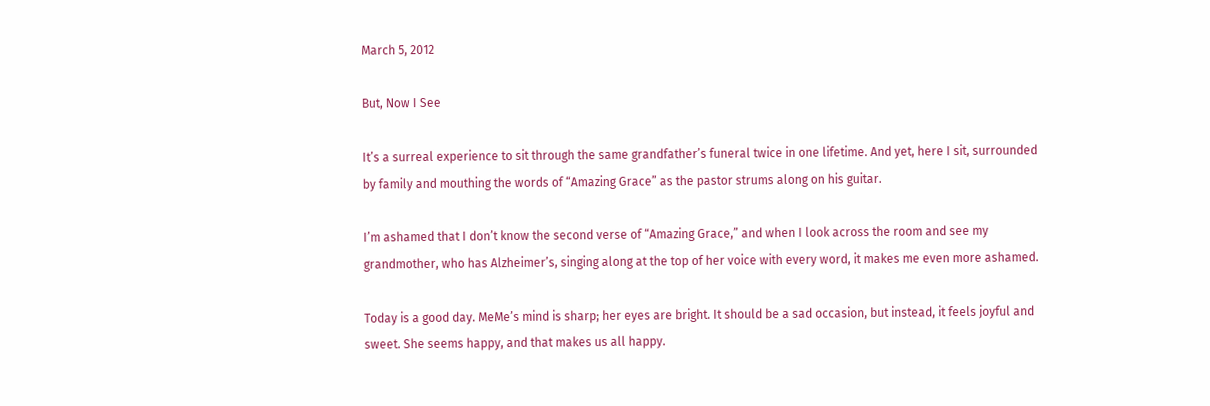March 5, 2012

But, Now I See

It’s a surreal experience to sit through the same grandfather’s funeral twice in one lifetime. And yet, here I sit, surrounded by family and mouthing the words of “Amazing Grace” as the pastor strums along on his guitar.

I’m ashamed that I don’t know the second verse of “Amazing Grace,” and when I look across the room and see my grandmother, who has Alzheimer’s, singing along at the top of her voice with every word, it makes me even more ashamed.

Today is a good day. MeMe’s mind is sharp; her eyes are bright. It should be a sad occasion, but instead, it feels joyful and sweet. She seems happy, and that makes us all happy.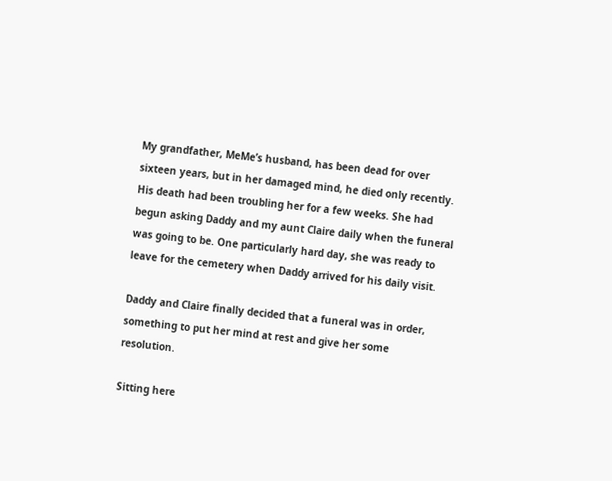My grandfather, MeMe’s husband, has been dead for over sixteen years, but in her damaged mind, he died only recently. His death had been troubling her for a few weeks. She had begun asking Daddy and my aunt Claire daily when the funeral was going to be. One particularly hard day, she was ready to leave for the cemetery when Daddy arrived for his daily visit.

Daddy and Claire finally decided that a funeral was in order, something to put her mind at rest and give her some resolution.

Sitting here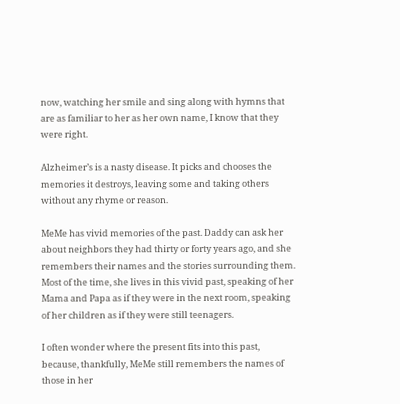now, watching her smile and sing along with hymns that are as familiar to her as her own name, I know that they were right.

Alzheimer’s is a nasty disease. It picks and chooses the memories it destroys, leaving some and taking others without any rhyme or reason.

MeMe has vivid memories of the past. Daddy can ask her about neighbors they had thirty or forty years ago, and she remembers their names and the stories surrounding them. Most of the time, she lives in this vivid past, speaking of her Mama and Papa as if they were in the next room, speaking of her children as if they were still teenagers.

I often wonder where the present fits into this past, because, thankfully, MeMe still remembers the names of those in her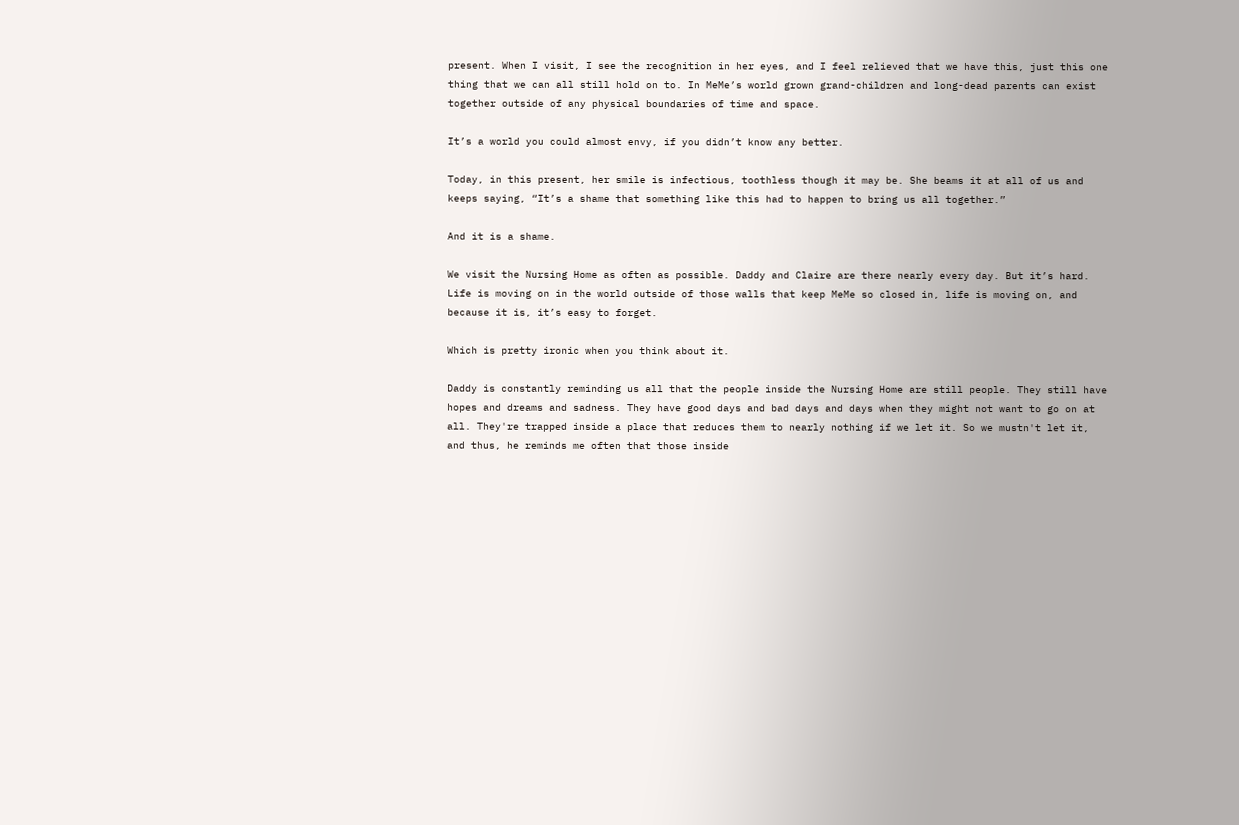present. When I visit, I see the recognition in her eyes, and I feel relieved that we have this, just this one thing that we can all still hold on to. In MeMe’s world grown grand-children and long-dead parents can exist together outside of any physical boundaries of time and space.

It’s a world you could almost envy, if you didn’t know any better.

Today, in this present, her smile is infectious, toothless though it may be. She beams it at all of us and keeps saying, “It’s a shame that something like this had to happen to bring us all together.”

And it is a shame.

We visit the Nursing Home as often as possible. Daddy and Claire are there nearly every day. But it’s hard. Life is moving on in the world outside of those walls that keep MeMe so closed in, life is moving on, and because it is, it’s easy to forget.

Which is pretty ironic when you think about it.

Daddy is constantly reminding us all that the people inside the Nursing Home are still people. They still have hopes and dreams and sadness. They have good days and bad days and days when they might not want to go on at all. They're trapped inside a place that reduces them to nearly nothing if we let it. So we mustn't let it, and thus, he reminds me often that those inside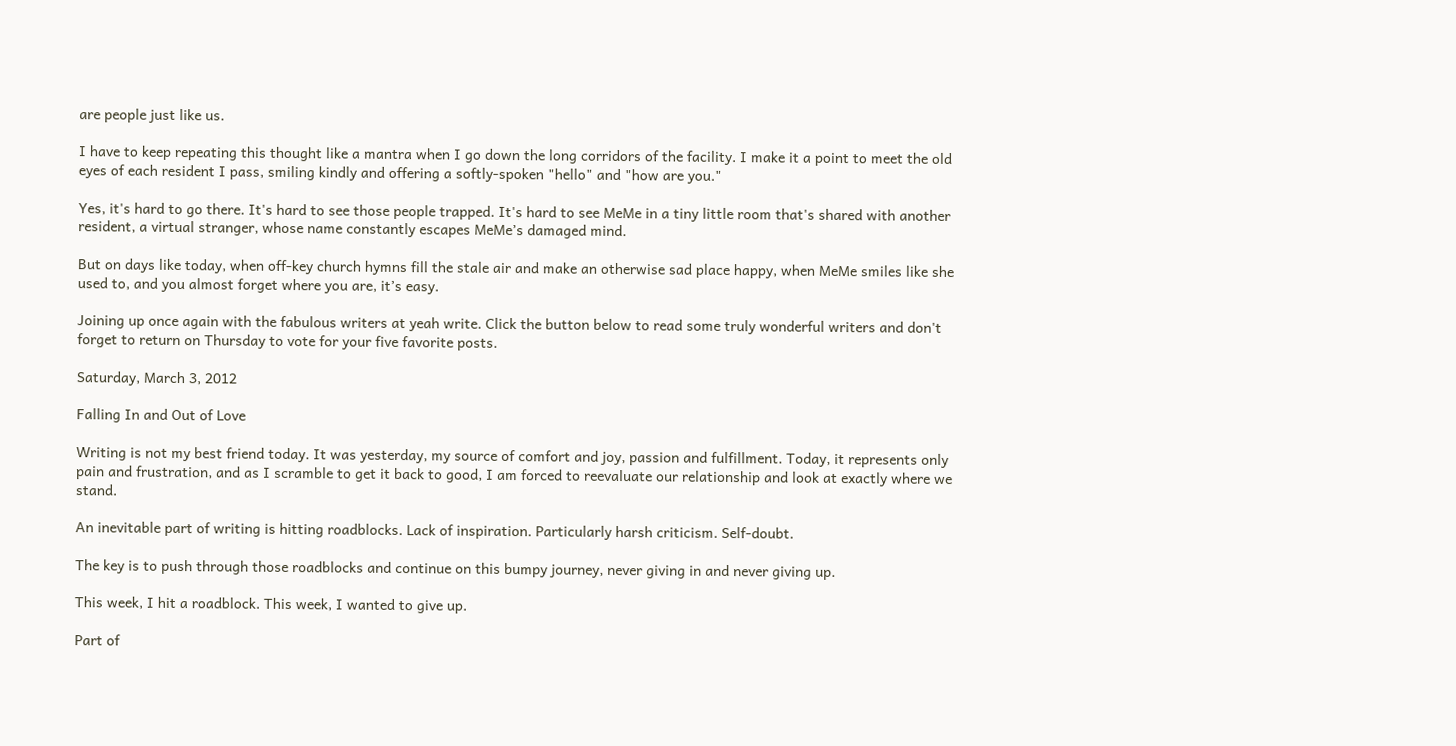are people just like us.

I have to keep repeating this thought like a mantra when I go down the long corridors of the facility. I make it a point to meet the old eyes of each resident I pass, smiling kindly and offering a softly-spoken "hello" and "how are you."

Yes, it's hard to go there. It's hard to see those people trapped. It's hard to see MeMe in a tiny little room that's shared with another resident, a virtual stranger, whose name constantly escapes MeMe’s damaged mind.

But on days like today, when off-key church hymns fill the stale air and make an otherwise sad place happy, when MeMe smiles like she used to, and you almost forget where you are, it’s easy.

Joining up once again with the fabulous writers at yeah write. Click the button below to read some truly wonderful writers and don't forget to return on Thursday to vote for your five favorite posts.

Saturday, March 3, 2012

Falling In and Out of Love

Writing is not my best friend today. It was yesterday, my source of comfort and joy, passion and fulfillment. Today, it represents only pain and frustration, and as I scramble to get it back to good, I am forced to reevaluate our relationship and look at exactly where we stand.

An inevitable part of writing is hitting roadblocks. Lack of inspiration. Particularly harsh criticism. Self-doubt.

The key is to push through those roadblocks and continue on this bumpy journey, never giving in and never giving up.

This week, I hit a roadblock. This week, I wanted to give up.

Part of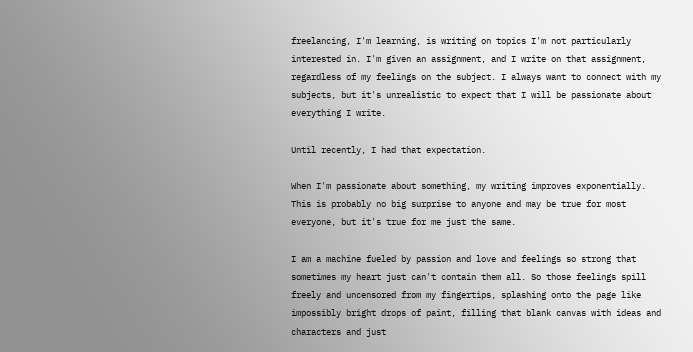freelancing, I'm learning, is writing on topics I'm not particularly interested in. I'm given an assignment, and I write on that assignment, regardless of my feelings on the subject. I always want to connect with my subjects, but it's unrealistic to expect that I will be passionate about everything I write.

Until recently, I had that expectation.

When I'm passionate about something, my writing improves exponentially. This is probably no big surprise to anyone and may be true for most everyone, but it's true for me just the same.

I am a machine fueled by passion and love and feelings so strong that sometimes my heart just can't contain them all. So those feelings spill freely and uncensored from my fingertips, splashing onto the page like impossibly bright drops of paint, filling that blank canvas with ideas and characters and just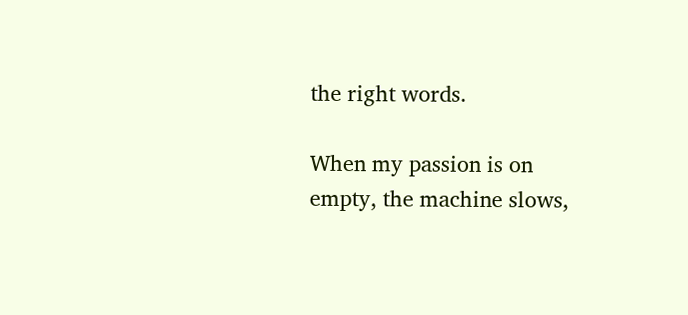the right words.

When my passion is on empty, the machine slows,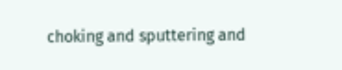choking and sputtering and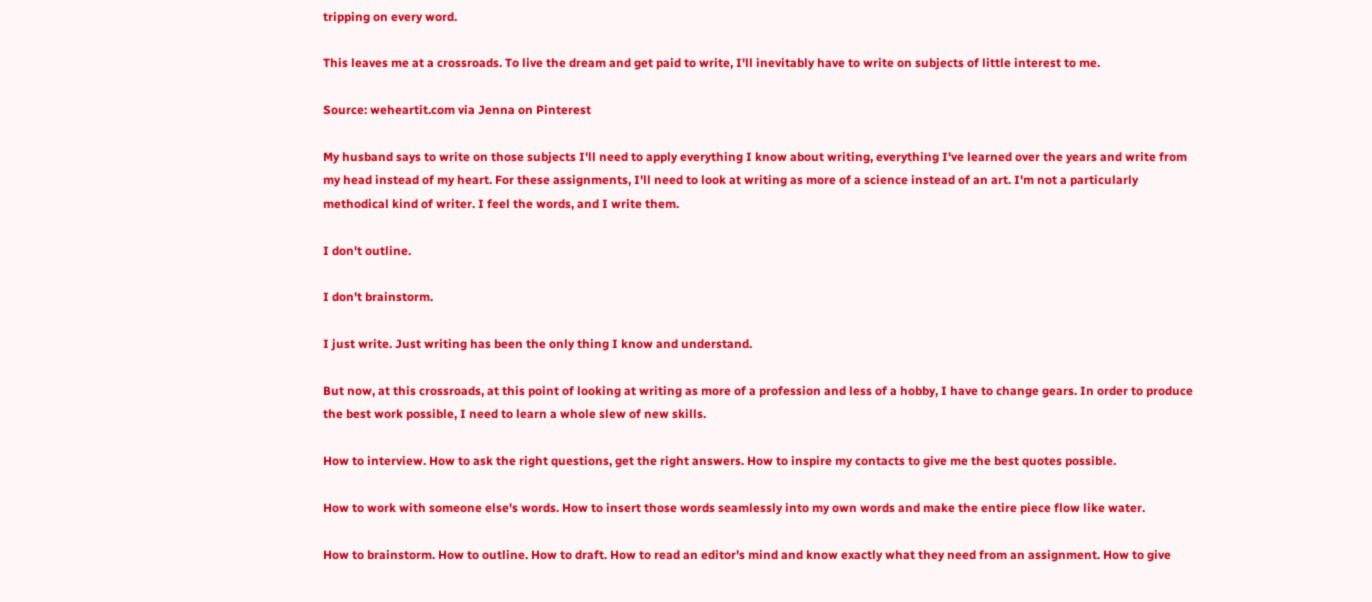tripping on every word.

This leaves me at a crossroads. To live the dream and get paid to write, I'll inevitably have to write on subjects of little interest to me.

Source: weheartit.com via Jenna on Pinterest

My husband says to write on those subjects I'll need to apply everything I know about writing, everything I've learned over the years and write from my head instead of my heart. For these assignments, I'll need to look at writing as more of a science instead of an art. I'm not a particularly methodical kind of writer. I feel the words, and I write them.

I don't outline.

I don't brainstorm.

I just write. Just writing has been the only thing I know and understand.

But now, at this crossroads, at this point of looking at writing as more of a profession and less of a hobby, I have to change gears. In order to produce the best work possible, I need to learn a whole slew of new skills.

How to interview. How to ask the right questions, get the right answers. How to inspire my contacts to give me the best quotes possible.

How to work with someone else's words. How to insert those words seamlessly into my own words and make the entire piece flow like water.

How to brainstorm. How to outline. How to draft. How to read an editor's mind and know exactly what they need from an assignment. How to give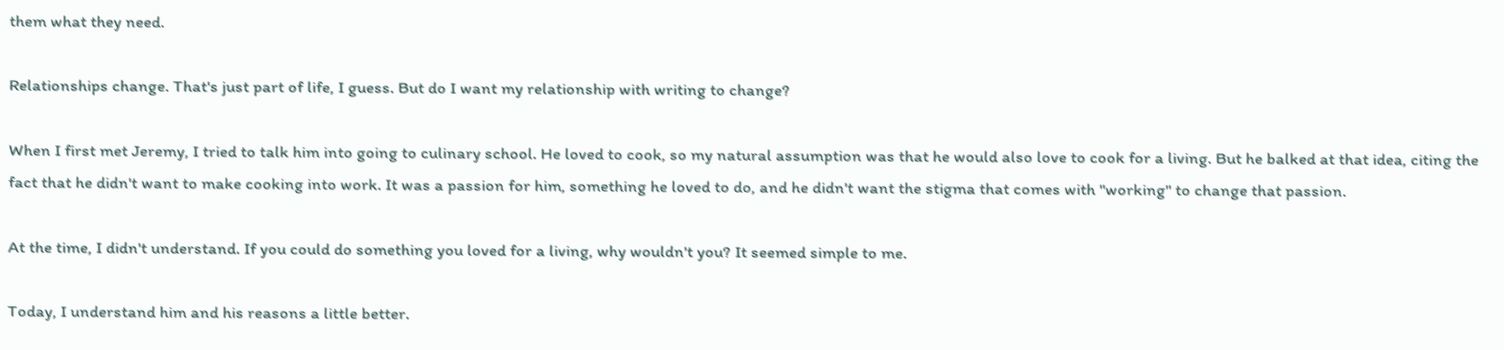them what they need.

Relationships change. That's just part of life, I guess. But do I want my relationship with writing to change?

When I first met Jeremy, I tried to talk him into going to culinary school. He loved to cook, so my natural assumption was that he would also love to cook for a living. But he balked at that idea, citing the fact that he didn't want to make cooking into work. It was a passion for him, something he loved to do, and he didn't want the stigma that comes with "working" to change that passion.

At the time, I didn't understand. If you could do something you loved for a living, why wouldn't you? It seemed simple to me.

Today, I understand him and his reasons a little better.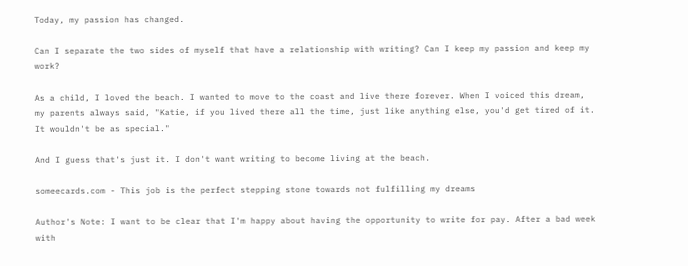Today, my passion has changed.

Can I separate the two sides of myself that have a relationship with writing? Can I keep my passion and keep my work?

As a child, I loved the beach. I wanted to move to the coast and live there forever. When I voiced this dream, my parents always said, "Katie, if you lived there all the time, just like anything else, you'd get tired of it. It wouldn't be as special."

And I guess that's just it. I don't want writing to become living at the beach.

someecards.com - This job is the perfect stepping stone towards not fulfilling my dreams

Author's Note: I want to be clear that I'm happy about having the opportunity to write for pay. After a bad week with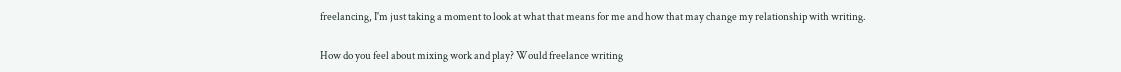freelancing, I'm just taking a moment to look at what that means for me and how that may change my relationship with writing.

How do you feel about mixing work and play? Would freelance writing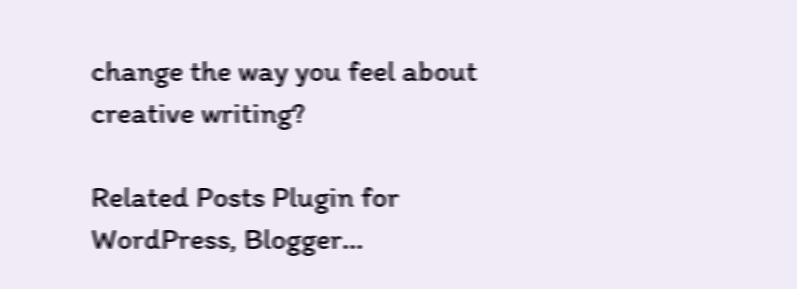change the way you feel about creative writing?

Related Posts Plugin for WordPress, Blogger...